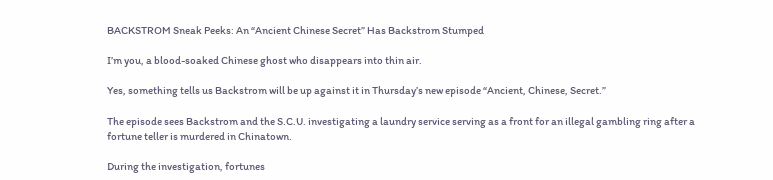BACKSTROM Sneak Peeks: An “Ancient Chinese Secret” Has Backstrom Stumped

I’m you, a blood-soaked Chinese ghost who disappears into thin air.

Yes, something tells us Backstrom will be up against it in Thursday’s new episode “Ancient, Chinese, Secret.”

The episode sees Backstrom and the S.C.U. investigating a laundry service serving as a front for an illegal gambling ring after a fortune teller is murdered in Chinatown.

During the investigation, fortunes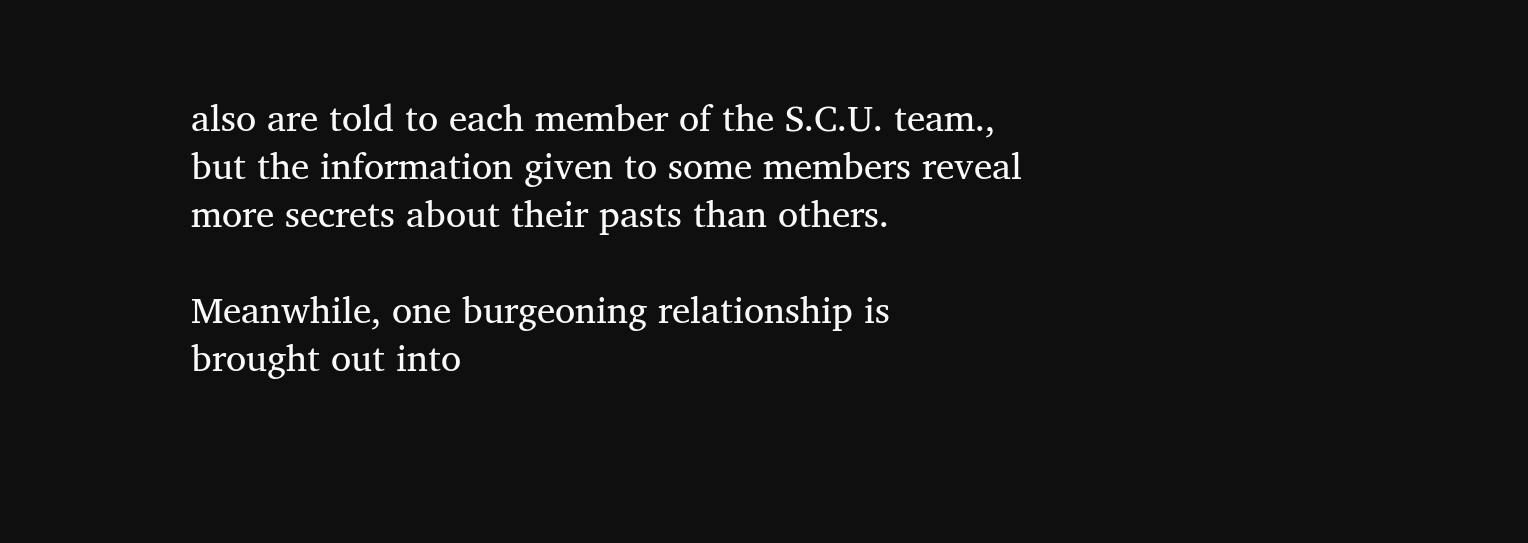also are told to each member of the S.C.U. team., but the information given to some members reveal more secrets about their pasts than others.

Meanwhile, one burgeoning relationship is brought out into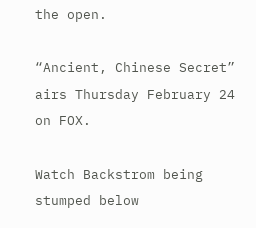the open.

“Ancient, Chinese Secret” airs Thursday February 24 on FOX.

Watch Backstrom being stumped below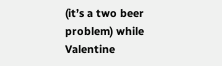(it’s a two beer problem) while Valentine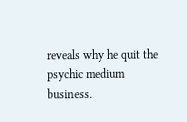reveals why he quit the psychic medium business.